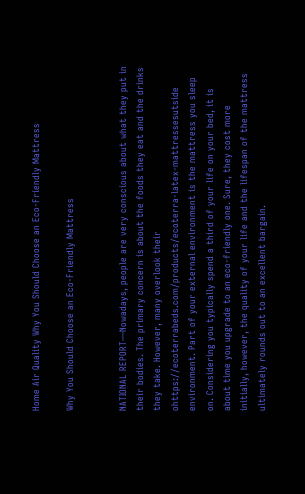Home Air Quality Why You Should Choose an Eco-Friendly Mattress

Why You Should Choose an Eco-Friendly Mattress


NATIONAL REPORT—Nowadays, people are very conscious about what they put in their bodies. The primary concern is about the foods they eat and the drinks they take. However, many overlook their ohttps://ecoterrabeds.com/products/ecoterra-latex-mattressesutside environment. Part of your external environment is the mattress you sleep on. Considering you typically spend a third of your life on your bed, it is about time you upgrade to an eco-friendly one. Sure, they cost more initially, however, the quality of your life and the lifespan of the mattress ultimately rounds out to an excellent bargain.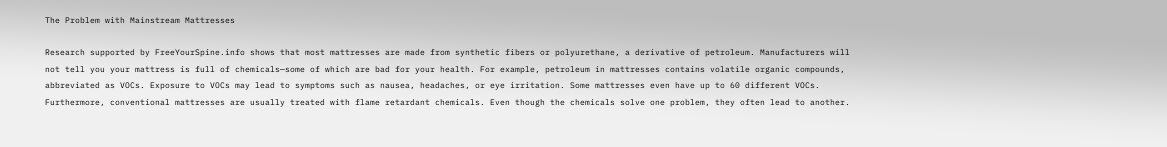The Problem with Mainstream Mattresses

Research supported by FreeYourSpine.info shows that most mattresses are made from synthetic fibers or polyurethane, a derivative of petroleum. Manufacturers will not tell you your mattress is full of chemicals—some of which are bad for your health. For example, petroleum in mattresses contains volatile organic compounds, abbreviated as VOCs. Exposure to VOCs may lead to symptoms such as nausea, headaches, or eye irritation. Some mattresses even have up to 60 different VOCs. Furthermore, conventional mattresses are usually treated with flame retardant chemicals. Even though the chemicals solve one problem, they often lead to another.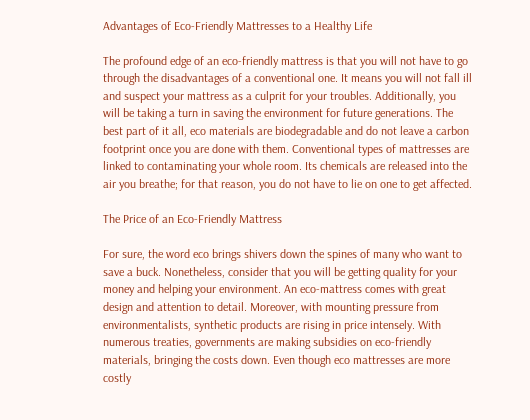Advantages of Eco-Friendly Mattresses to a Healthy Life

The profound edge of an eco-friendly mattress is that you will not have to go through the disadvantages of a conventional one. It means you will not fall ill and suspect your mattress as a culprit for your troubles. Additionally, you will be taking a turn in saving the environment for future generations. The best part of it all, eco materials are biodegradable and do not leave a carbon footprint once you are done with them. Conventional types of mattresses are linked to contaminating your whole room. Its chemicals are released into the air you breathe; for that reason, you do not have to lie on one to get affected.

The Price of an Eco-Friendly Mattress

For sure, the word eco brings shivers down the spines of many who want to save a buck. Nonetheless, consider that you will be getting quality for your money and helping your environment. An eco-mattress comes with great design and attention to detail. Moreover, with mounting pressure from environmentalists, synthetic products are rising in price intensely. With numerous treaties, governments are making subsidies on eco-friendly materials, bringing the costs down. Even though eco mattresses are more costly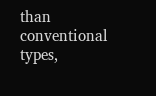than conventional types,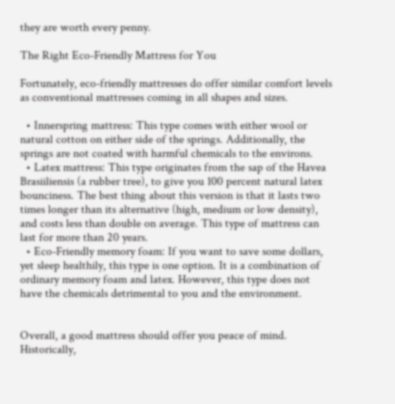they are worth every penny.

The Right Eco-Friendly Mattress for You

Fortunately, eco-friendly mattresses do offer similar comfort levels as conventional mattresses coming in all shapes and sizes.

  • Innerspring mattress: This type comes with either wool or natural cotton on either side of the springs. Additionally, the springs are not coated with harmful chemicals to the environs.
  • Latex mattress: This type originates from the sap of the Havea Brasiiliensis (a rubber tree), to give you 100 percent natural latex bounciness. The best thing about this version is that it lasts two times longer than its alternative (high, medium or low density), and costs less than double on average. This type of mattress can last for more than 20 years.
  • Eco-Friendly memory foam: If you want to save some dollars, yet sleep healthily, this type is one option. It is a combination of ordinary memory foam and latex. However, this type does not have the chemicals detrimental to you and the environment.


Overall, a good mattress should offer you peace of mind. Historically,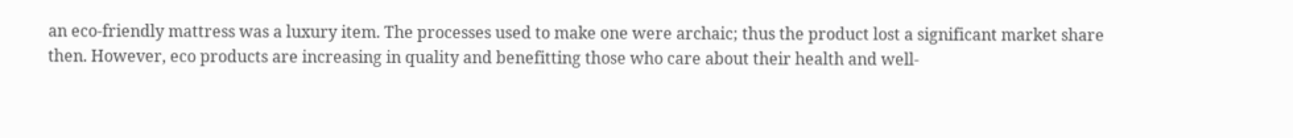an eco-friendly mattress was a luxury item. The processes used to make one were archaic; thus the product lost a significant market share then. However, eco products are increasing in quality and benefitting those who care about their health and well-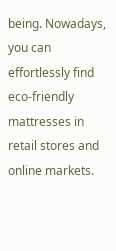being. Nowadays, you can effortlessly find eco-friendly mattresses in retail stores and online markets.